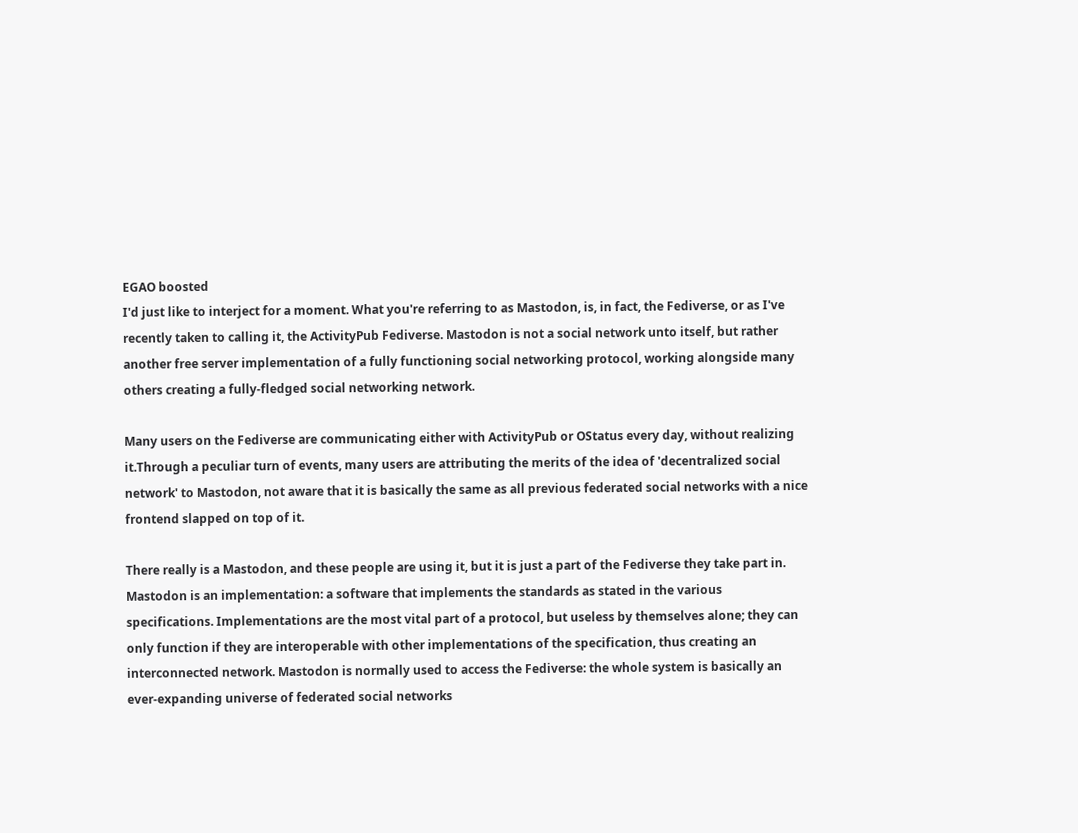EGAO boosted
I'd just like to interject for a moment. What you're referring to as Mastodon, is, in fact, the Fediverse, or as I've recently taken to calling it, the ActivityPub Fediverse. Mastodon is not a social network unto itself, but rather another free server implementation of a fully functioning social networking protocol, working alongside many others creating a fully-fledged social networking network.

Many users on the Fediverse are communicating either with ActivityPub or OStatus every day, without realizing it.Through a peculiar turn of events, many users are attributing the merits of the idea of 'decentralized social network' to Mastodon, not aware that it is basically the same as all previous federated social networks with a nice frontend slapped on top of it.

There really is a Mastodon, and these people are using it, but it is just a part of the Fediverse they take part in. Mastodon is an implementation: a software that implements the standards as stated in the various specifications. Implementations are the most vital part of a protocol, but useless by themselves alone; they can only function if they are interoperable with other implementations of the specification, thus creating an interconnected network. Mastodon is normally used to access the Fediverse: the whole system is basically an ever-expanding universe of federated social networks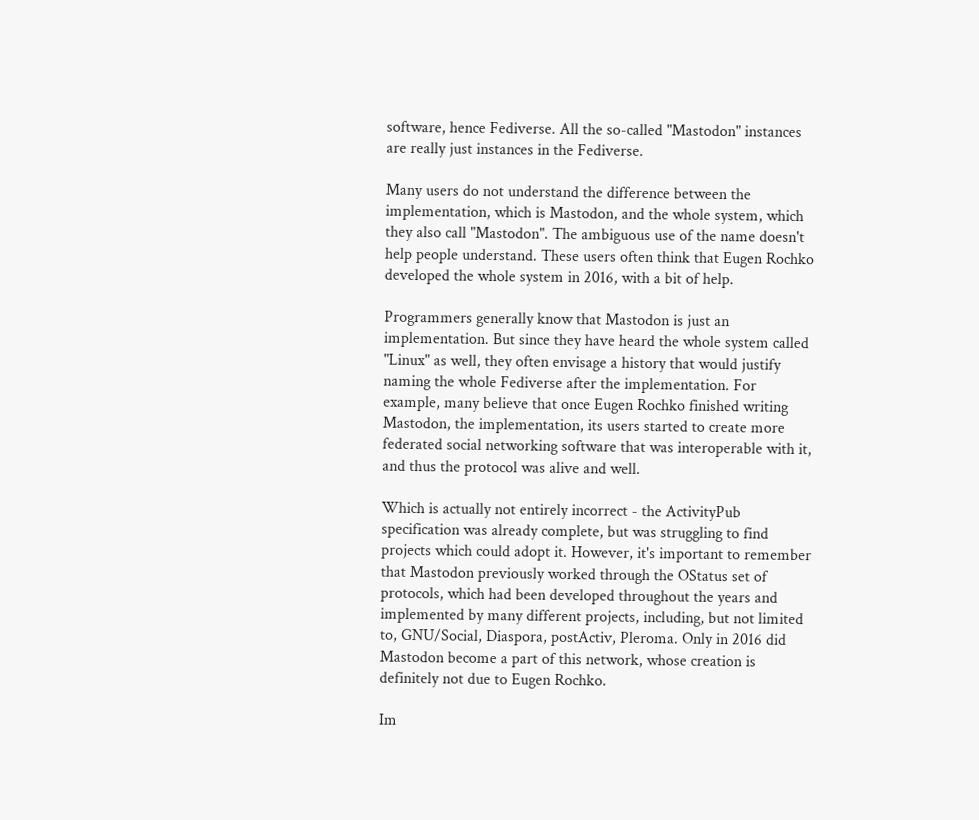software, hence Fediverse. All the so-called "Mastodon" instances are really just instances in the Fediverse.

Many users do not understand the difference between the implementation, which is Mastodon, and the whole system, which they also call "Mastodon". The ambiguous use of the name doesn't help people understand. These users often think that Eugen Rochko developed the whole system in 2016, with a bit of help.

Programmers generally know that Mastodon is just an implementation. But since they have heard the whole system called "Linux" as well, they often envisage a history that would justify naming the whole Fediverse after the implementation. For example, many believe that once Eugen Rochko finished writing Mastodon, the implementation, its users started to create more federated social networking software that was interoperable with it, and thus the protocol was alive and well.

Which is actually not entirely incorrect - the ActivityPub specification was already complete, but was struggling to find projects which could adopt it. However, it's important to remember that Mastodon previously worked through the OStatus set of protocols, which had been developed throughout the years and implemented by many different projects, including, but not limited to, GNU/Social, Diaspora, postActiv, Pleroma. Only in 2016 did Mastodon become a part of this network, whose creation is definitely not due to Eugen Rochko.

Im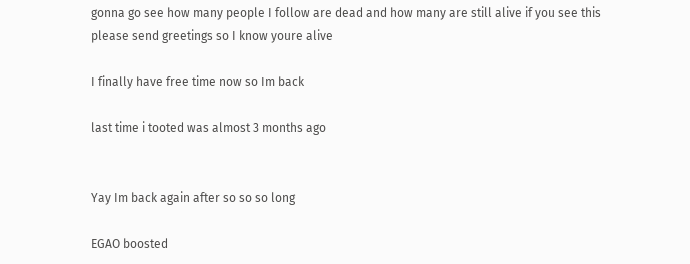gonna go see how many people I follow are dead and how many are still alive if you see this please send greetings so I know youre alive

I finally have free time now so Im back

last time i tooted was almost 3 months ago


Yay Im back again after so so so long

EGAO boosted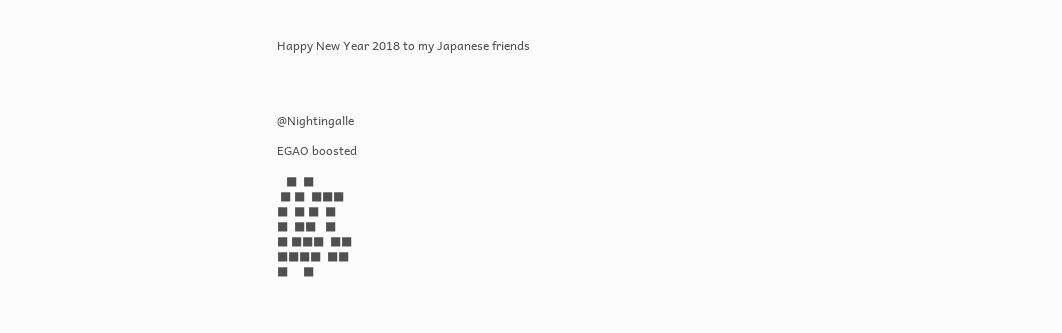Happy New Year 2018 to my Japanese friends




@Nightingalle

EGAO boosted

   ■  ■
 ■ ■  ■■■
■  ■ ■  ■
■  ■■   ■
■ ■■■  ■■
■■■■  ■■
■     ■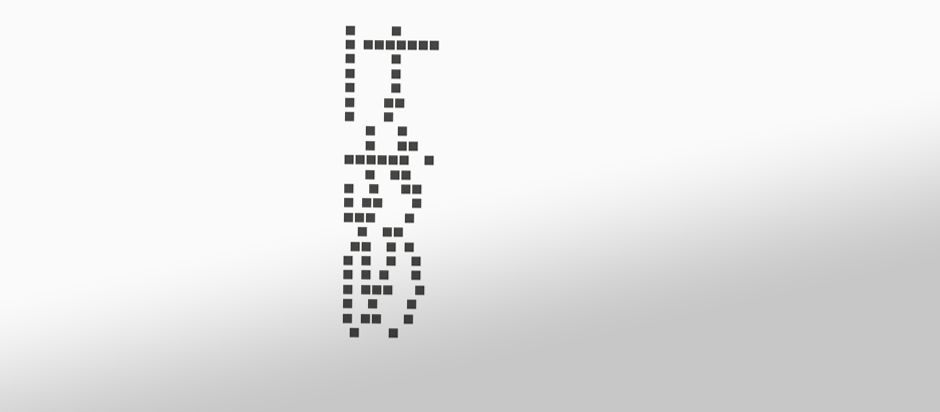■     ■
■ ■■■■■■■
■     ■
■     ■
■     ■
■    ■■
■    ■
   ■   ■
   ■   ■■
■■■■■■  ■
   ■  ■■
■  ■   ■■
■ ■■    ■
■■■    ■
  ■  ■■
 ■■  ■ ■
■ ■  ■  ■
■ ■ ■   ■
■ ■■■   ■
■  ■    ■
■ ■■   ■
 ■    ■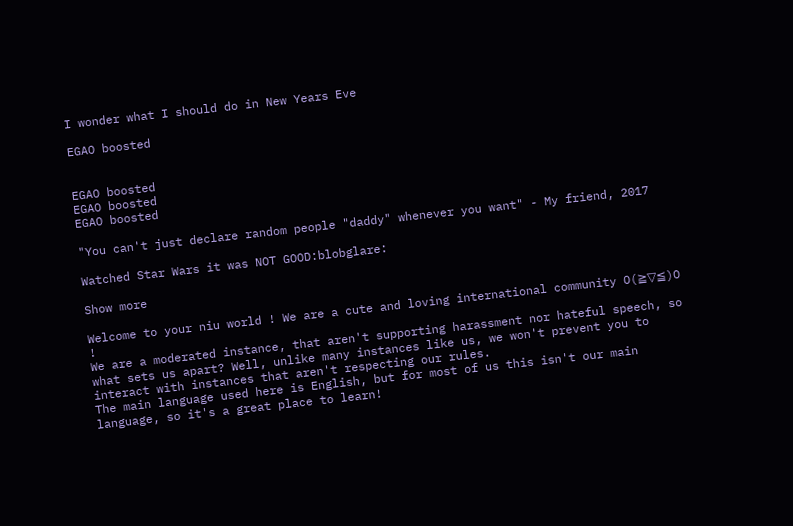I wonder what I should do in New Years Eve

EGAO boosted


EGAO boosted
EGAO boosted
EGAO boosted

"You can't just declare random people "daddy" whenever you want" - My friend, 2017

Watched Star Wars it was NOT GOOD:blobglare:

Show more

Welcome to your niu world ! We are a cute and loving international community O(≧▽≦)O !
We are a moderated instance, that aren't supporting harassment nor hateful speech, so what sets us apart? Well, unlike many instances like us, we won't prevent you to interact with instances that aren't respecting our rules.
The main language used here is English, but for most of us this isn't our main language, so it's a great place to learn!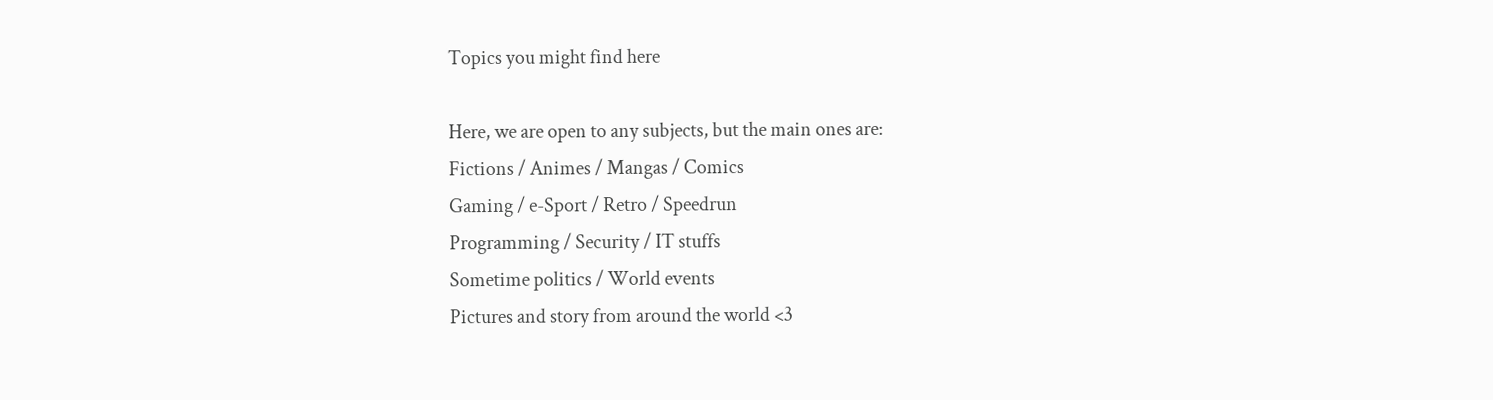Topics you might find here

Here, we are open to any subjects, but the main ones are:
Fictions / Animes / Mangas / Comics
Gaming / e-Sport / Retro / Speedrun
Programming / Security / IT stuffs
Sometime politics / World events
Pictures and story from around the world <3